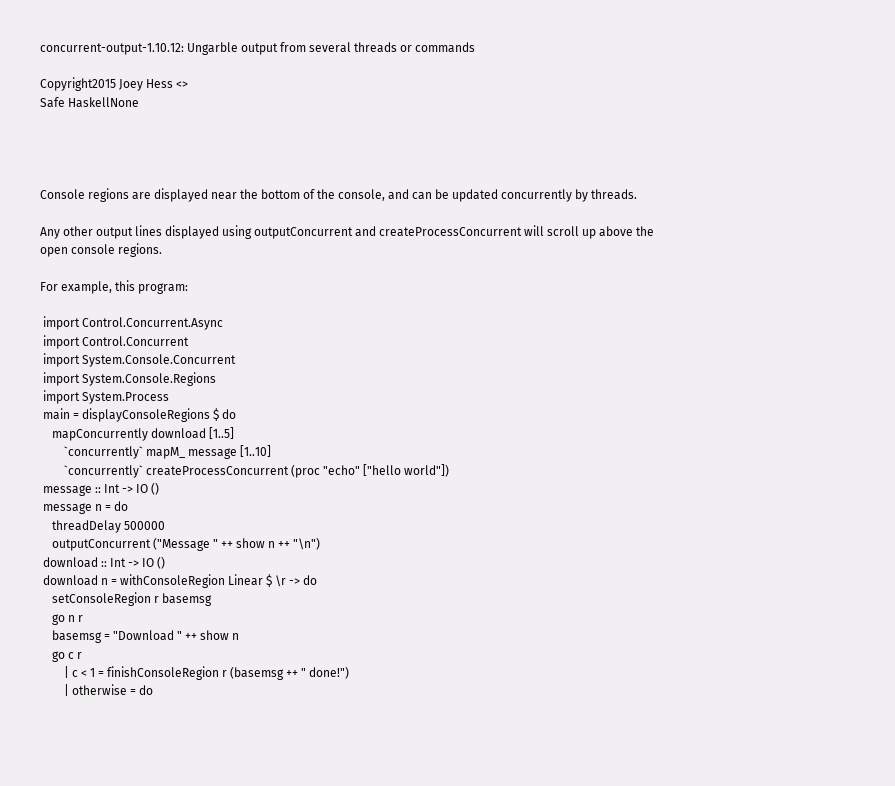concurrent-output-1.10.12: Ungarble output from several threads or commands

Copyright2015 Joey Hess <>
Safe HaskellNone




Console regions are displayed near the bottom of the console, and can be updated concurrently by threads.

Any other output lines displayed using outputConcurrent and createProcessConcurrent will scroll up above the open console regions.

For example, this program:

 import Control.Concurrent.Async
 import Control.Concurrent
 import System.Console.Concurrent
 import System.Console.Regions
 import System.Process
 main = displayConsoleRegions $ do
    mapConcurrently download [1..5]
        `concurrently` mapM_ message [1..10]
        `concurrently` createProcessConcurrent (proc "echo" ["hello world"])
 message :: Int -> IO ()
 message n = do
    threadDelay 500000
    outputConcurrent ("Message " ++ show n ++ "\n")
 download :: Int -> IO ()
 download n = withConsoleRegion Linear $ \r -> do
    setConsoleRegion r basemsg
    go n r
    basemsg = "Download " ++ show n
    go c r
        | c < 1 = finishConsoleRegion r (basemsg ++ " done!")
        | otherwise = do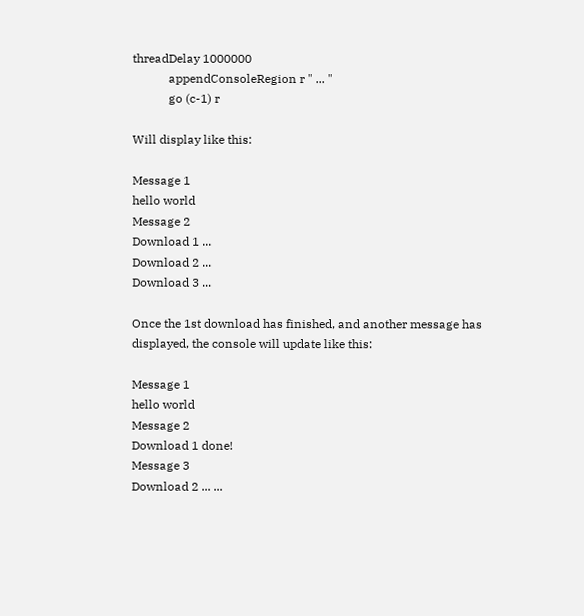threadDelay 1000000
            appendConsoleRegion r " ... "
            go (c-1) r

Will display like this:

Message 1
hello world
Message 2
Download 1 ...
Download 2 ...
Download 3 ...

Once the 1st download has finished, and another message has displayed, the console will update like this:

Message 1
hello world
Message 2
Download 1 done!
Message 3
Download 2 ... ...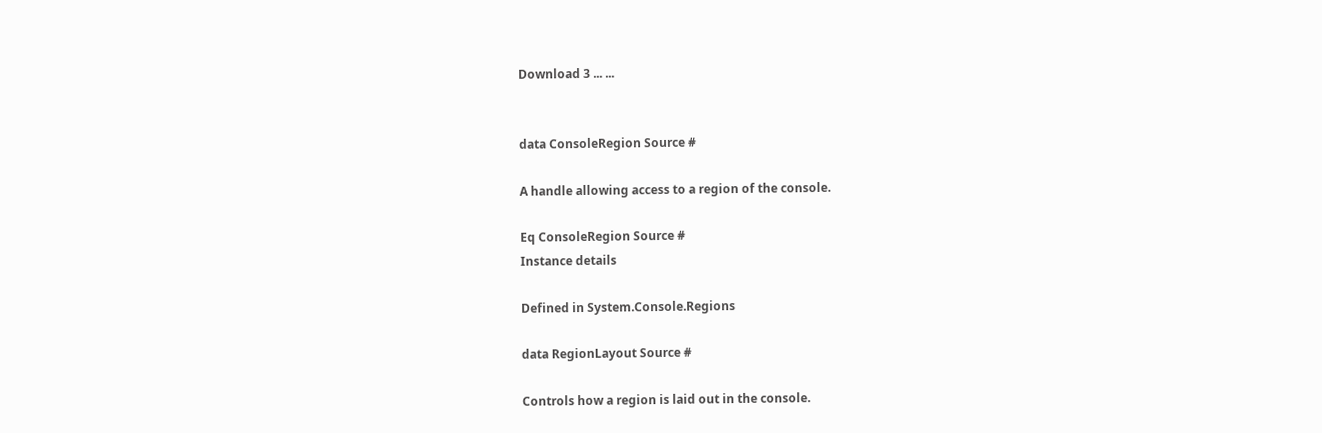Download 3 ... ...


data ConsoleRegion Source #

A handle allowing access to a region of the console.

Eq ConsoleRegion Source #
Instance details

Defined in System.Console.Regions

data RegionLayout Source #

Controls how a region is laid out in the console.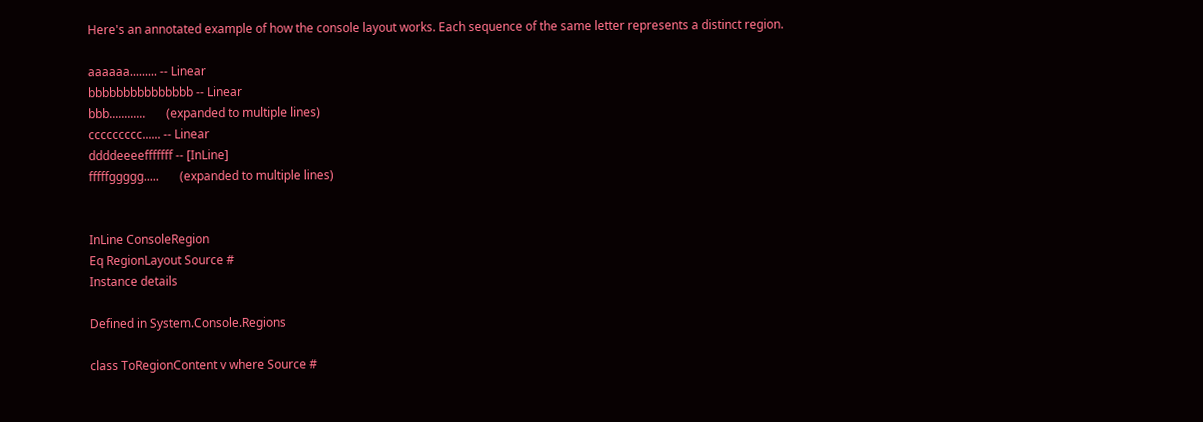Here's an annotated example of how the console layout works. Each sequence of the same letter represents a distinct region.

aaaaaa......... -- Linear
bbbbbbbbbbbbbbb -- Linear
bbb............       (expanded to multiple lines)
ccccccccc...... -- Linear
ddddeeeefffffff -- [InLine]
fffffggggg.....       (expanded to multiple lines)


InLine ConsoleRegion
Eq RegionLayout Source #
Instance details

Defined in System.Console.Regions

class ToRegionContent v where Source #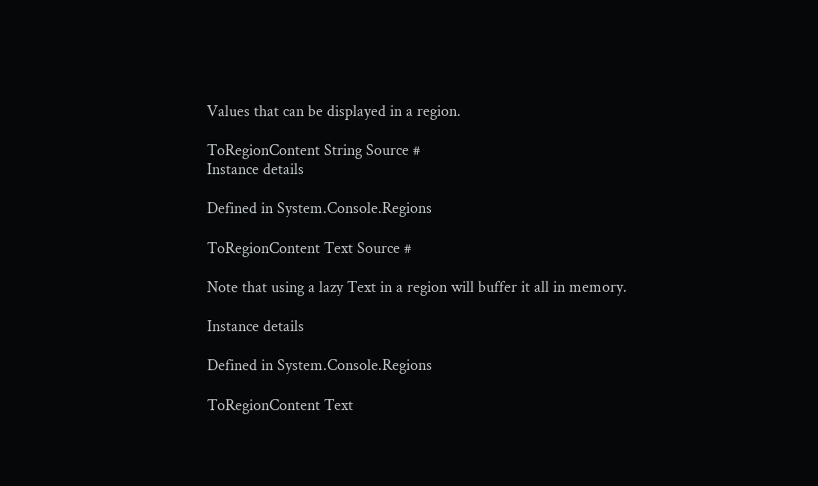Values that can be displayed in a region.

ToRegionContent String Source #
Instance details

Defined in System.Console.Regions

ToRegionContent Text Source #

Note that using a lazy Text in a region will buffer it all in memory.

Instance details

Defined in System.Console.Regions

ToRegionContent Text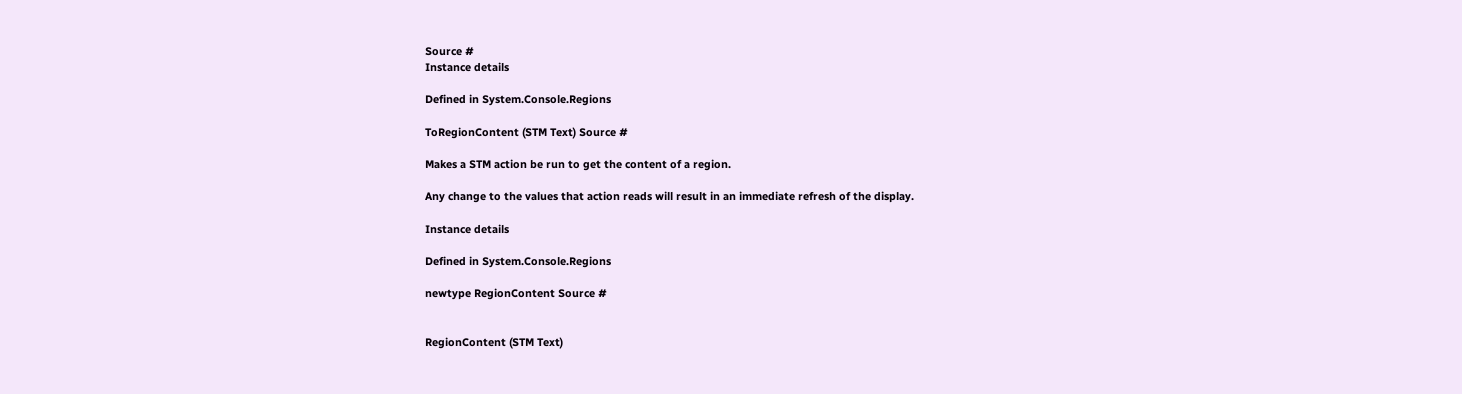Source #
Instance details

Defined in System.Console.Regions

ToRegionContent (STM Text) Source #

Makes a STM action be run to get the content of a region.

Any change to the values that action reads will result in an immediate refresh of the display.

Instance details

Defined in System.Console.Regions

newtype RegionContent Source #


RegionContent (STM Text)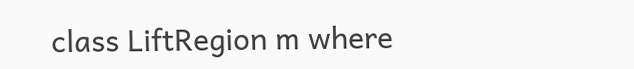class LiftRegion m where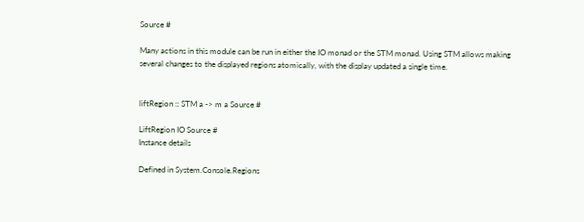Source #

Many actions in this module can be run in either the IO monad or the STM monad. Using STM allows making several changes to the displayed regions atomically, with the display updated a single time.


liftRegion :: STM a -> m a Source #

LiftRegion IO Source #
Instance details

Defined in System.Console.Regions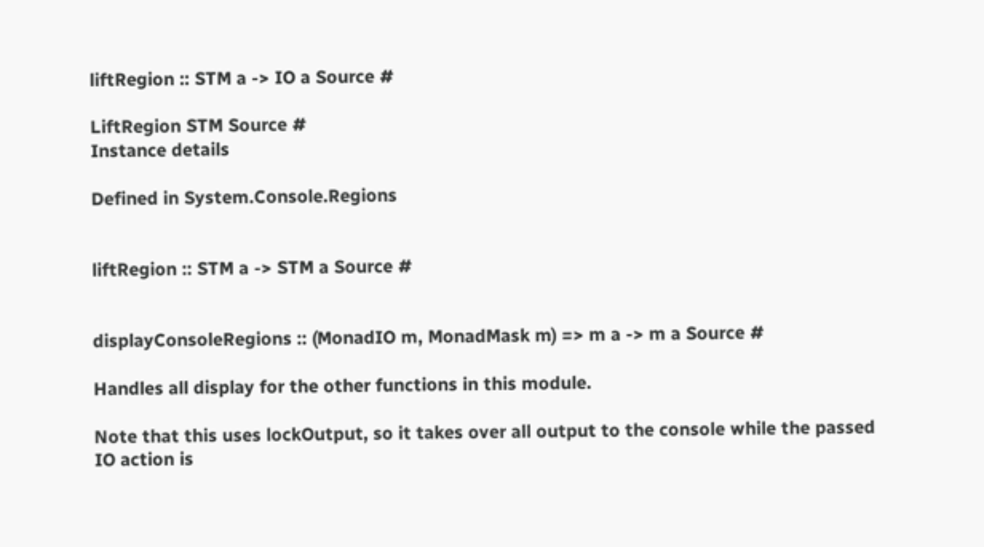liftRegion :: STM a -> IO a Source #

LiftRegion STM Source #
Instance details

Defined in System.Console.Regions


liftRegion :: STM a -> STM a Source #


displayConsoleRegions :: (MonadIO m, MonadMask m) => m a -> m a Source #

Handles all display for the other functions in this module.

Note that this uses lockOutput, so it takes over all output to the console while the passed IO action is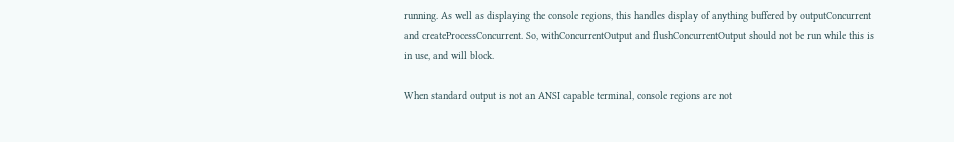running. As well as displaying the console regions, this handles display of anything buffered by outputConcurrent and createProcessConcurrent. So, withConcurrentOutput and flushConcurrentOutput should not be run while this is in use, and will block.

When standard output is not an ANSI capable terminal, console regions are not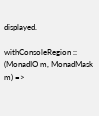displayed.

withConsoleRegion :: (MonadIO m, MonadMask m) =>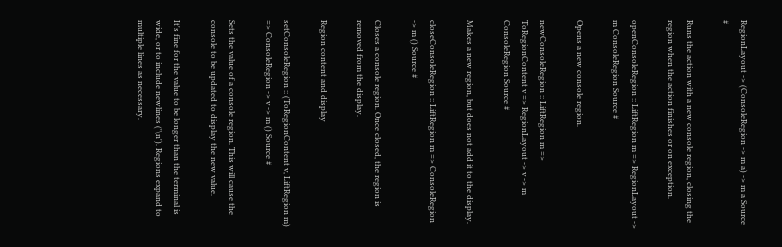RegionLayout -> (ConsoleRegion -> m a) -> m a Source #

Runs the action with a new console region, closing the region when the action finishes or on exception.

openConsoleRegion :: LiftRegion m => RegionLayout -> m ConsoleRegion Source #

Opens a new console region.

newConsoleRegion :: LiftRegion m => ToRegionContent v => RegionLayout -> v -> m ConsoleRegion Source #

Makes a new region, but does not add it to the display.

closeConsoleRegion :: LiftRegion m => ConsoleRegion -> m () Source #

Closes a console region. Once closed, the region is removed from the display.

Region content and display

setConsoleRegion :: (ToRegionContent v, LiftRegion m) => ConsoleRegion -> v -> m () Source #

Sets the value of a console region. This will cause the console to be updated to display the new value.

It's fine for the value to be longer than the terminal is wide, or to include newlines ('\n'). Regions expand to multiple lines as necessary.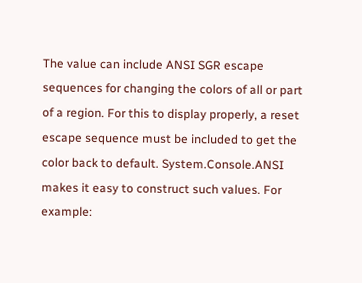The value can include ANSI SGR escape sequences for changing the colors of all or part of a region. For this to display properly, a reset escape sequence must be included to get the color back to default. System.Console.ANSI makes it easy to construct such values. For example: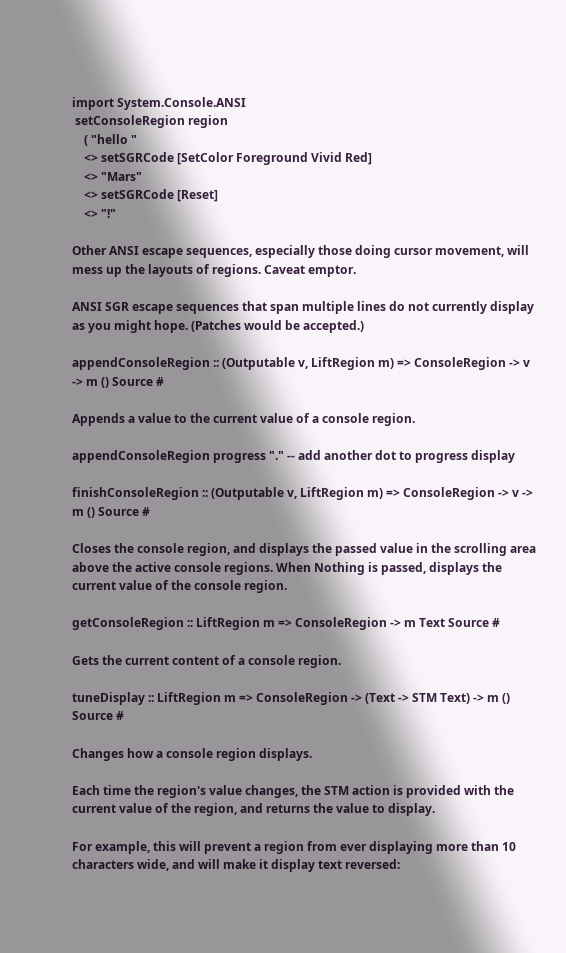import System.Console.ANSI
 setConsoleRegion region
    ( "hello "
    <> setSGRCode [SetColor Foreground Vivid Red]
    <> "Mars"
    <> setSGRCode [Reset]
    <> "!"

Other ANSI escape sequences, especially those doing cursor movement, will mess up the layouts of regions. Caveat emptor.

ANSI SGR escape sequences that span multiple lines do not currently display as you might hope. (Patches would be accepted.)

appendConsoleRegion :: (Outputable v, LiftRegion m) => ConsoleRegion -> v -> m () Source #

Appends a value to the current value of a console region.

appendConsoleRegion progress "." -- add another dot to progress display

finishConsoleRegion :: (Outputable v, LiftRegion m) => ConsoleRegion -> v -> m () Source #

Closes the console region, and displays the passed value in the scrolling area above the active console regions. When Nothing is passed, displays the current value of the console region.

getConsoleRegion :: LiftRegion m => ConsoleRegion -> m Text Source #

Gets the current content of a console region.

tuneDisplay :: LiftRegion m => ConsoleRegion -> (Text -> STM Text) -> m () Source #

Changes how a console region displays.

Each time the region's value changes, the STM action is provided with the current value of the region, and returns the value to display.

For example, this will prevent a region from ever displaying more than 10 characters wide, and will make it display text reversed: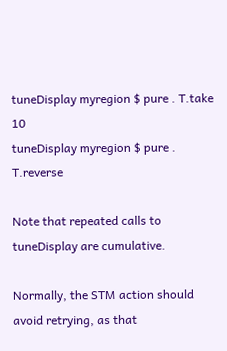tuneDisplay myregion $ pure . T.take 10
tuneDisplay myregion $ pure . T.reverse

Note that repeated calls to tuneDisplay are cumulative.

Normally, the STM action should avoid retrying, as that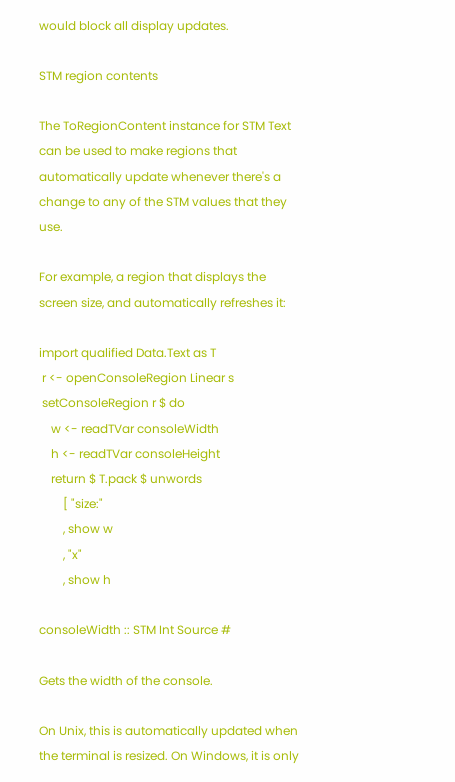would block all display updates.

STM region contents

The ToRegionContent instance for STM Text can be used to make regions that automatically update whenever there's a change to any of the STM values that they use.

For example, a region that displays the screen size, and automatically refreshes it:

import qualified Data.Text as T
 r <- openConsoleRegion Linear s
 setConsoleRegion r $ do
    w <- readTVar consoleWidth
    h <- readTVar consoleHeight
    return $ T.pack $ unwords
        [ "size:"
        , show w
        , "x"
        , show h

consoleWidth :: STM Int Source #

Gets the width of the console.

On Unix, this is automatically updated when the terminal is resized. On Windows, it is only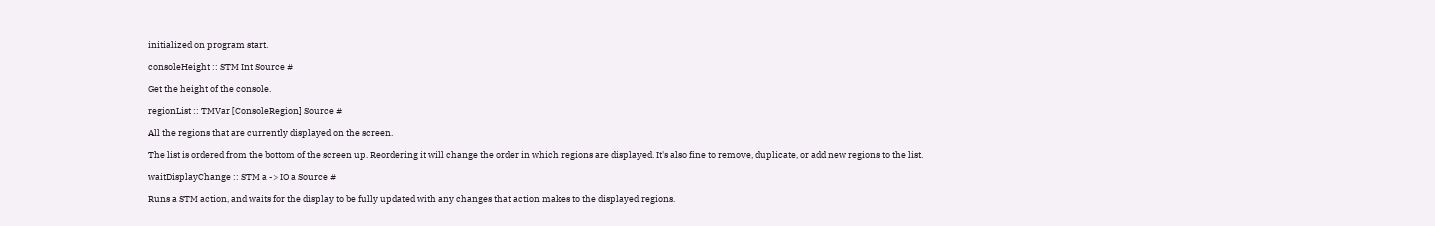initialized on program start.

consoleHeight :: STM Int Source #

Get the height of the console.

regionList :: TMVar [ConsoleRegion] Source #

All the regions that are currently displayed on the screen.

The list is ordered from the bottom of the screen up. Reordering it will change the order in which regions are displayed. It's also fine to remove, duplicate, or add new regions to the list.

waitDisplayChange :: STM a -> IO a Source #

Runs a STM action, and waits for the display to be fully updated with any changes that action makes to the displayed regions.